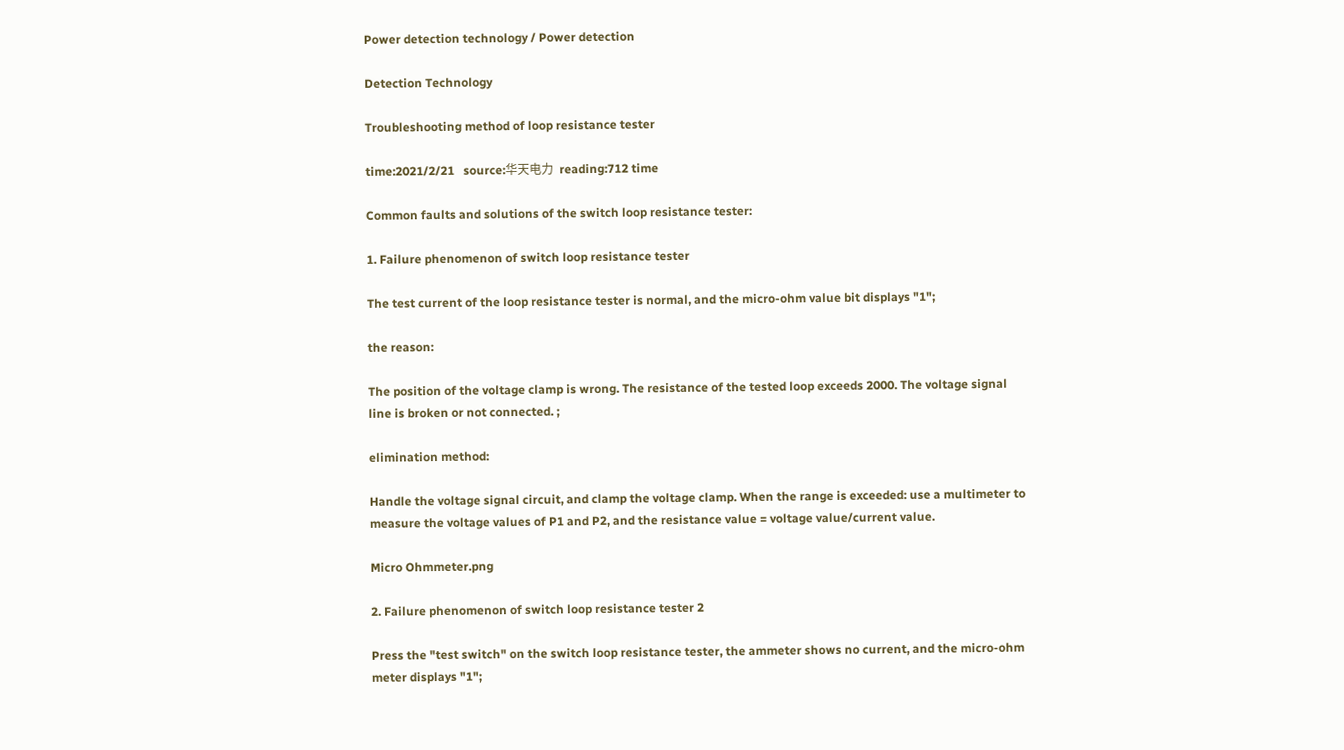Power detection technology / Power detection

Detection Technology

Troubleshooting method of loop resistance tester

time:2021/2/21   source:华天电力  reading:712 time

Common faults and solutions of the switch loop resistance tester:

1. Failure phenomenon of switch loop resistance tester

The test current of the loop resistance tester is normal, and the micro-ohm value bit displays "1";

the reason:

The position of the voltage clamp is wrong. The resistance of the tested loop exceeds 2000. The voltage signal line is broken or not connected. ;

elimination method:

Handle the voltage signal circuit, and clamp the voltage clamp. When the range is exceeded: use a multimeter to measure the voltage values of P1 and P2, and the resistance value = voltage value/current value.

Micro Ohmmeter.png

2. Failure phenomenon of switch loop resistance tester 2

Press the "test switch" on the switch loop resistance tester, the ammeter shows no current, and the micro-ohm meter displays "1";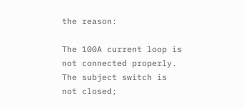the reason:

The 100A current loop is not connected properly. The subject switch is not closed;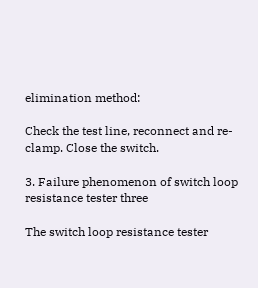elimination method:

Check the test line, reconnect and re-clamp. Close the switch.

3. Failure phenomenon of switch loop resistance tester three

The switch loop resistance tester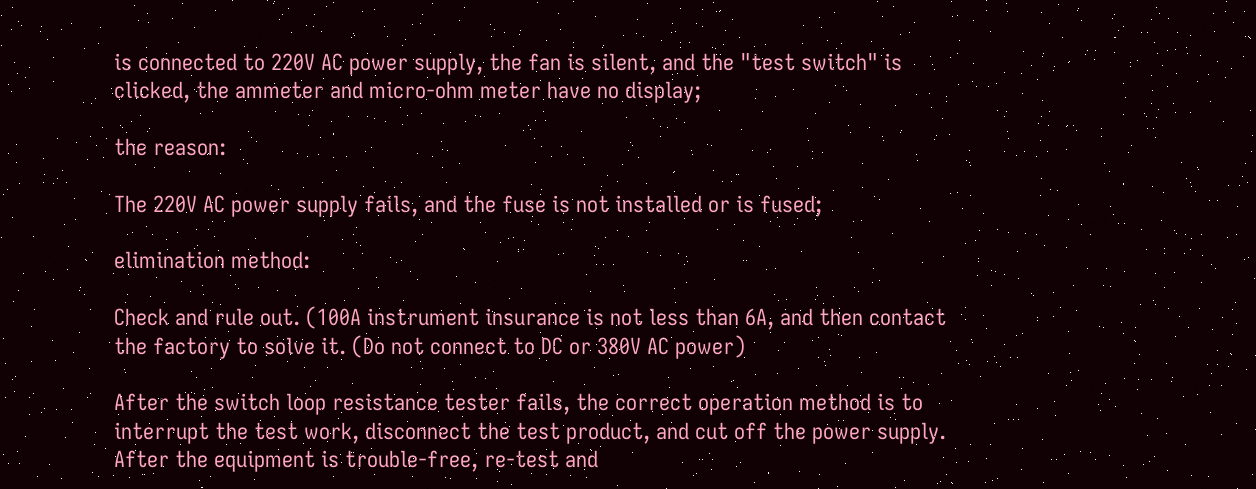is connected to 220V AC power supply, the fan is silent, and the "test switch" is clicked, the ammeter and micro-ohm meter have no display;

the reason:

The 220V AC power supply fails, and the fuse is not installed or is fused;

elimination method:

Check and rule out. (100A instrument insurance is not less than 6A, and then contact the factory to solve it. (Do not connect to DC or 380V AC power)

After the switch loop resistance tester fails, the correct operation method is to interrupt the test work, disconnect the test product, and cut off the power supply. After the equipment is trouble-free, re-test and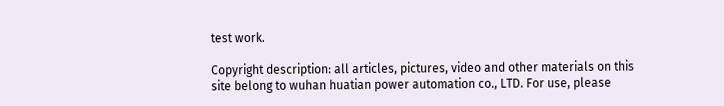test work.

Copyright description: all articles, pictures, video and other materials on this site belong to wuhan huatian power automation co., LTD. For use, please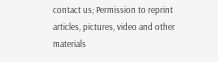contact us; Permission to reprint articles, pictures, video and other materials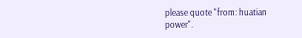please quote "from: huatian power".